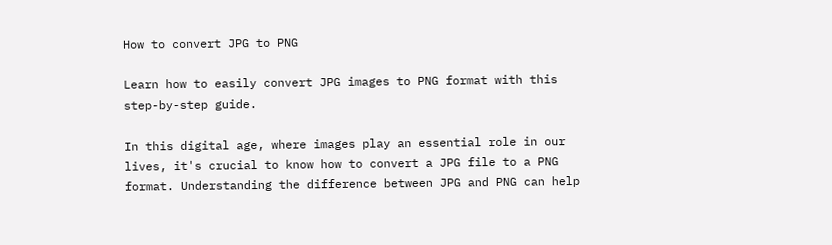How to convert JPG to PNG

Learn how to easily convert JPG images to PNG format with this step-by-step guide.

In this digital age, where images play an essential role in our lives, it's crucial to know how to convert a JPG file to a PNG format. Understanding the difference between JPG and PNG can help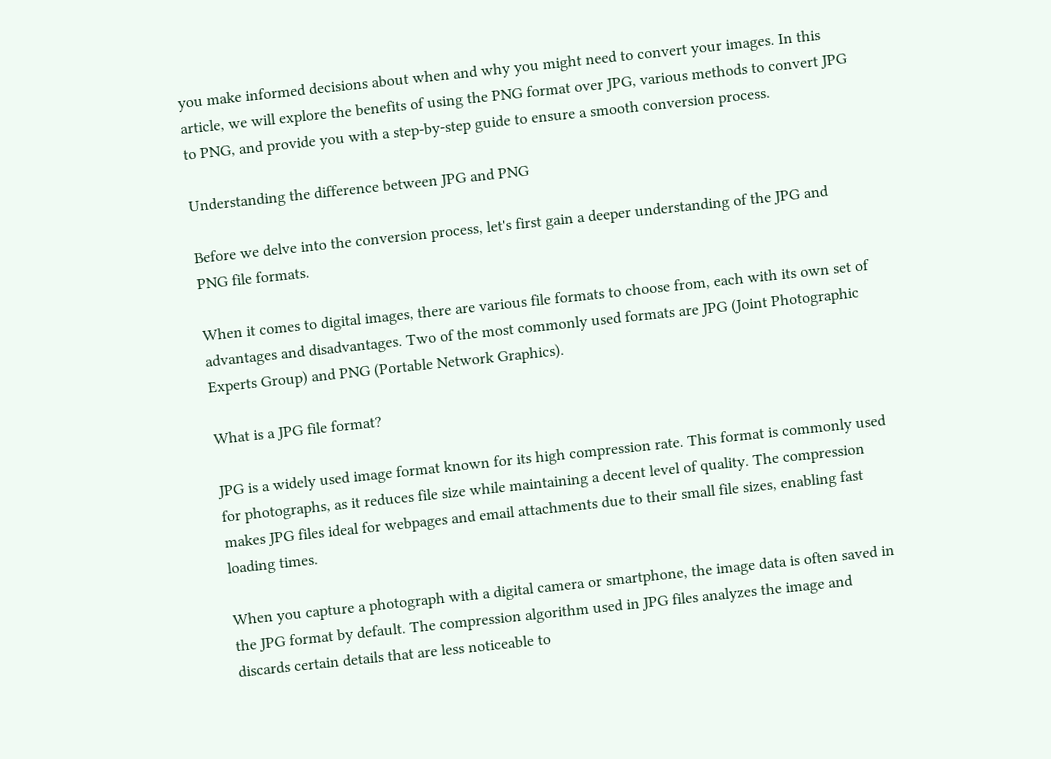you make informed decisions about when and why you might need to convert your images. In this article, we will explore the benefits of using the PNG format over JPG, various methods to convert JPG to PNG, and provide you with a step-by-step guide to ensure a smooth conversion process.

Understanding the difference between JPG and PNG

Before we delve into the conversion process, let's first gain a deeper understanding of the JPG and PNG file formats.

When it comes to digital images, there are various file formats to choose from, each with its own set of advantages and disadvantages. Two of the most commonly used formats are JPG (Joint Photographic Experts Group) and PNG (Portable Network Graphics).

What is a JPG file format?

JPG is a widely used image format known for its high compression rate. This format is commonly used for photographs, as it reduces file size while maintaining a decent level of quality. The compression makes JPG files ideal for webpages and email attachments due to their small file sizes, enabling fast loading times.

When you capture a photograph with a digital camera or smartphone, the image data is often saved in the JPG format by default. The compression algorithm used in JPG files analyzes the image and discards certain details that are less noticeable to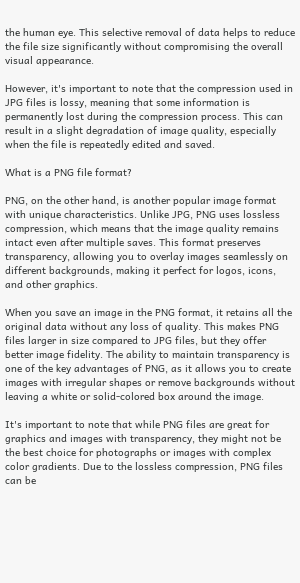the human eye. This selective removal of data helps to reduce the file size significantly without compromising the overall visual appearance.

However, it's important to note that the compression used in JPG files is lossy, meaning that some information is permanently lost during the compression process. This can result in a slight degradation of image quality, especially when the file is repeatedly edited and saved.

What is a PNG file format?

PNG, on the other hand, is another popular image format with unique characteristics. Unlike JPG, PNG uses lossless compression, which means that the image quality remains intact even after multiple saves. This format preserves transparency, allowing you to overlay images seamlessly on different backgrounds, making it perfect for logos, icons, and other graphics.

When you save an image in the PNG format, it retains all the original data without any loss of quality. This makes PNG files larger in size compared to JPG files, but they offer better image fidelity. The ability to maintain transparency is one of the key advantages of PNG, as it allows you to create images with irregular shapes or remove backgrounds without leaving a white or solid-colored box around the image.

It's important to note that while PNG files are great for graphics and images with transparency, they might not be the best choice for photographs or images with complex color gradients. Due to the lossless compression, PNG files can be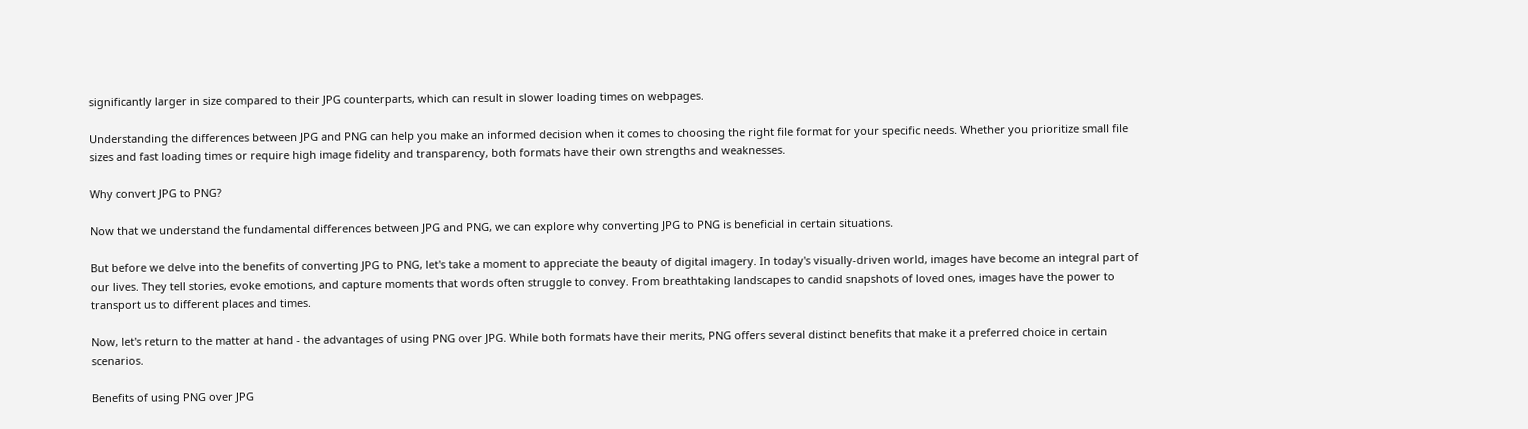significantly larger in size compared to their JPG counterparts, which can result in slower loading times on webpages.

Understanding the differences between JPG and PNG can help you make an informed decision when it comes to choosing the right file format for your specific needs. Whether you prioritize small file sizes and fast loading times or require high image fidelity and transparency, both formats have their own strengths and weaknesses.

Why convert JPG to PNG?

Now that we understand the fundamental differences between JPG and PNG, we can explore why converting JPG to PNG is beneficial in certain situations.

But before we delve into the benefits of converting JPG to PNG, let's take a moment to appreciate the beauty of digital imagery. In today's visually-driven world, images have become an integral part of our lives. They tell stories, evoke emotions, and capture moments that words often struggle to convey. From breathtaking landscapes to candid snapshots of loved ones, images have the power to transport us to different places and times.

Now, let's return to the matter at hand - the advantages of using PNG over JPG. While both formats have their merits, PNG offers several distinct benefits that make it a preferred choice in certain scenarios.

Benefits of using PNG over JPG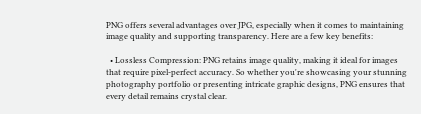PNG offers several advantages over JPG, especially when it comes to maintaining image quality and supporting transparency. Here are a few key benefits:

  • Lossless Compression: PNG retains image quality, making it ideal for images that require pixel-perfect accuracy. So whether you're showcasing your stunning photography portfolio or presenting intricate graphic designs, PNG ensures that every detail remains crystal clear.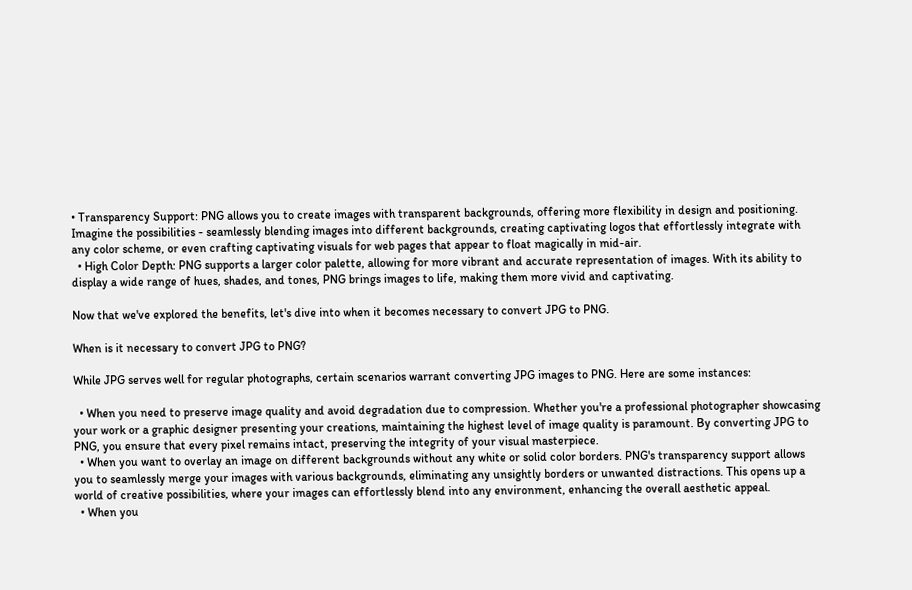• Transparency Support: PNG allows you to create images with transparent backgrounds, offering more flexibility in design and positioning. Imagine the possibilities - seamlessly blending images into different backgrounds, creating captivating logos that effortlessly integrate with any color scheme, or even crafting captivating visuals for web pages that appear to float magically in mid-air.
  • High Color Depth: PNG supports a larger color palette, allowing for more vibrant and accurate representation of images. With its ability to display a wide range of hues, shades, and tones, PNG brings images to life, making them more vivid and captivating.

Now that we've explored the benefits, let's dive into when it becomes necessary to convert JPG to PNG.

When is it necessary to convert JPG to PNG?

While JPG serves well for regular photographs, certain scenarios warrant converting JPG images to PNG. Here are some instances:

  • When you need to preserve image quality and avoid degradation due to compression. Whether you're a professional photographer showcasing your work or a graphic designer presenting your creations, maintaining the highest level of image quality is paramount. By converting JPG to PNG, you ensure that every pixel remains intact, preserving the integrity of your visual masterpiece.
  • When you want to overlay an image on different backgrounds without any white or solid color borders. PNG's transparency support allows you to seamlessly merge your images with various backgrounds, eliminating any unsightly borders or unwanted distractions. This opens up a world of creative possibilities, where your images can effortlessly blend into any environment, enhancing the overall aesthetic appeal.
  • When you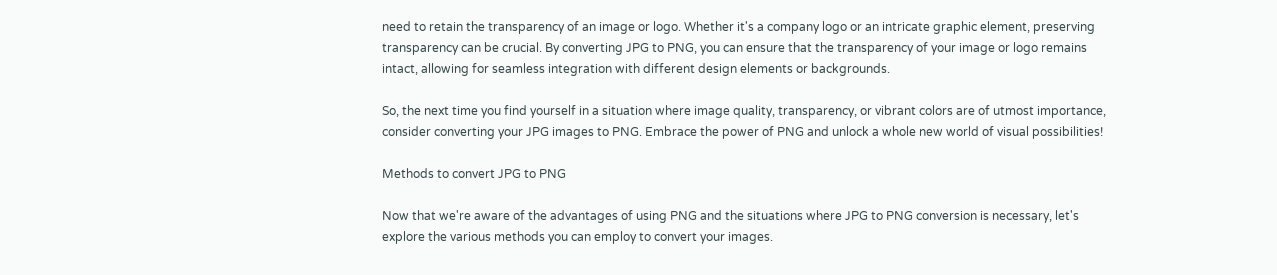need to retain the transparency of an image or logo. Whether it's a company logo or an intricate graphic element, preserving transparency can be crucial. By converting JPG to PNG, you can ensure that the transparency of your image or logo remains intact, allowing for seamless integration with different design elements or backgrounds.

So, the next time you find yourself in a situation where image quality, transparency, or vibrant colors are of utmost importance, consider converting your JPG images to PNG. Embrace the power of PNG and unlock a whole new world of visual possibilities!

Methods to convert JPG to PNG

Now that we're aware of the advantages of using PNG and the situations where JPG to PNG conversion is necessary, let's explore the various methods you can employ to convert your images.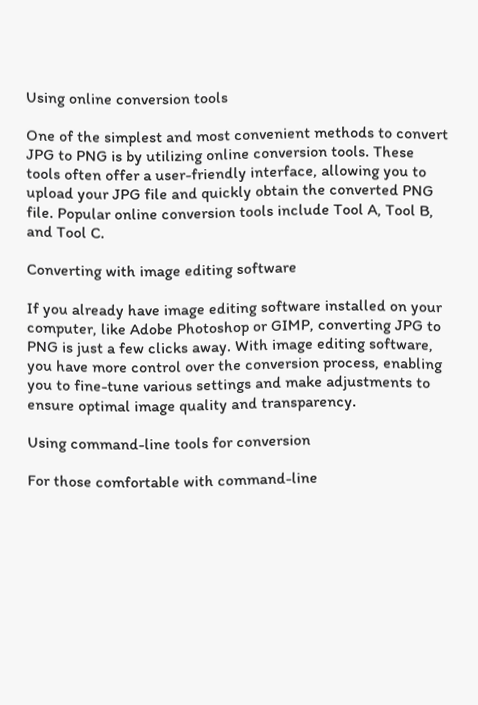Using online conversion tools

One of the simplest and most convenient methods to convert JPG to PNG is by utilizing online conversion tools. These tools often offer a user-friendly interface, allowing you to upload your JPG file and quickly obtain the converted PNG file. Popular online conversion tools include Tool A, Tool B, and Tool C.

Converting with image editing software

If you already have image editing software installed on your computer, like Adobe Photoshop or GIMP, converting JPG to PNG is just a few clicks away. With image editing software, you have more control over the conversion process, enabling you to fine-tune various settings and make adjustments to ensure optimal image quality and transparency.

Using command-line tools for conversion

For those comfortable with command-line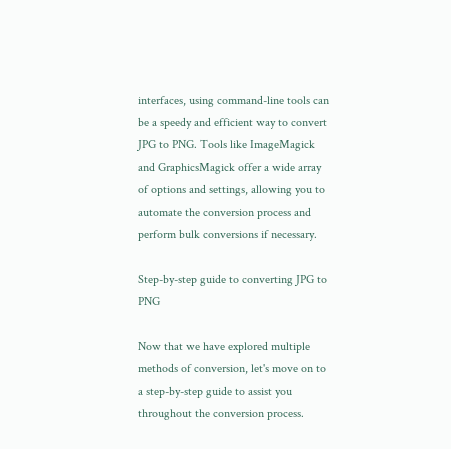interfaces, using command-line tools can be a speedy and efficient way to convert JPG to PNG. Tools like ImageMagick and GraphicsMagick offer a wide array of options and settings, allowing you to automate the conversion process and perform bulk conversions if necessary.

Step-by-step guide to converting JPG to PNG

Now that we have explored multiple methods of conversion, let's move on to a step-by-step guide to assist you throughout the conversion process.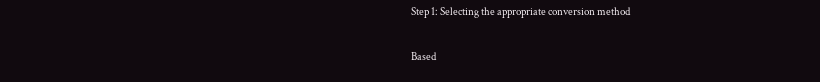Step 1: Selecting the appropriate conversion method

Based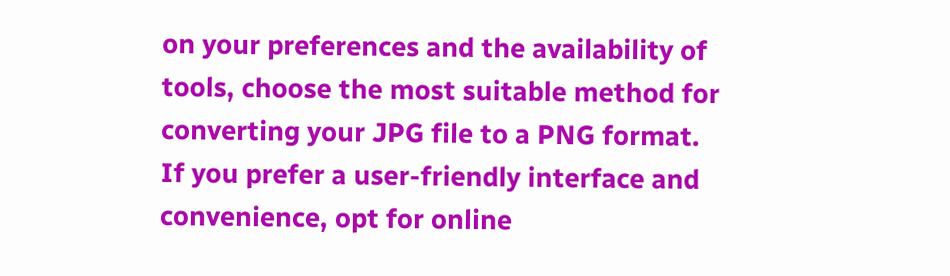on your preferences and the availability of tools, choose the most suitable method for converting your JPG file to a PNG format. If you prefer a user-friendly interface and convenience, opt for online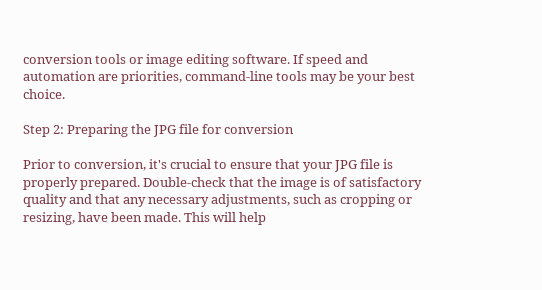conversion tools or image editing software. If speed and automation are priorities, command-line tools may be your best choice.

Step 2: Preparing the JPG file for conversion

Prior to conversion, it's crucial to ensure that your JPG file is properly prepared. Double-check that the image is of satisfactory quality and that any necessary adjustments, such as cropping or resizing, have been made. This will help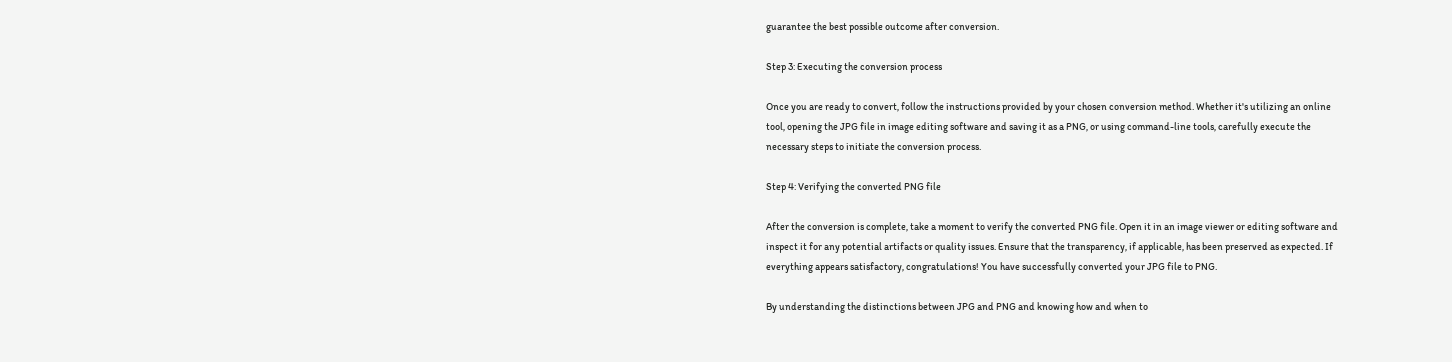guarantee the best possible outcome after conversion.

Step 3: Executing the conversion process

Once you are ready to convert, follow the instructions provided by your chosen conversion method. Whether it's utilizing an online tool, opening the JPG file in image editing software and saving it as a PNG, or using command-line tools, carefully execute the necessary steps to initiate the conversion process.

Step 4: Verifying the converted PNG file

After the conversion is complete, take a moment to verify the converted PNG file. Open it in an image viewer or editing software and inspect it for any potential artifacts or quality issues. Ensure that the transparency, if applicable, has been preserved as expected. If everything appears satisfactory, congratulations! You have successfully converted your JPG file to PNG.

By understanding the distinctions between JPG and PNG and knowing how and when to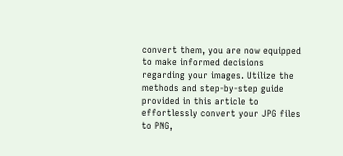convert them, you are now equipped to make informed decisions regarding your images. Utilize the methods and step-by-step guide provided in this article to effortlessly convert your JPG files to PNG,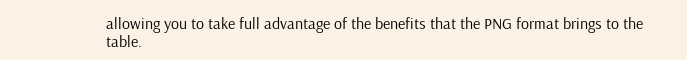allowing you to take full advantage of the benefits that the PNG format brings to the table.